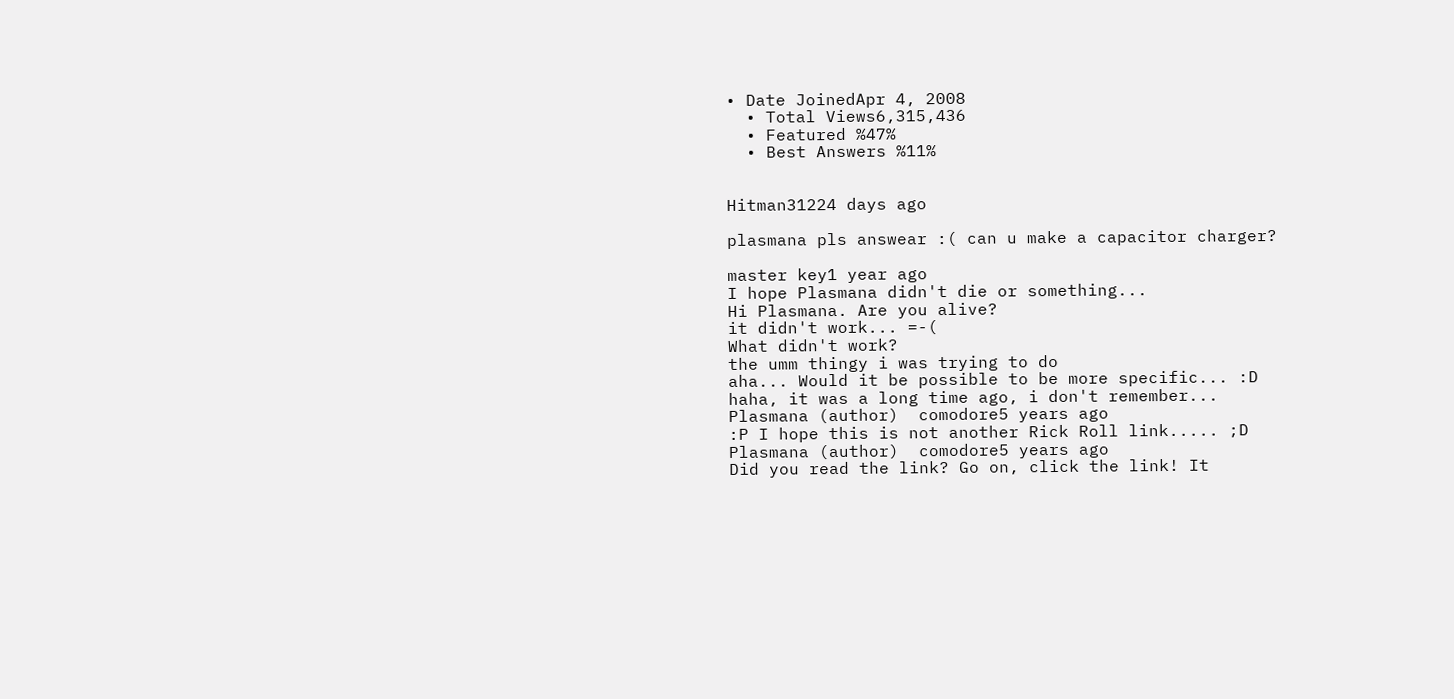• Date JoinedApr 4, 2008
  • Total Views6,315,436
  • Featured %47%
  • Best Answers %11%


Hitman31224 days ago

plasmana pls answear :( can u make a capacitor charger?

master key1 year ago
I hope Plasmana didn't die or something...
Hi Plasmana. Are you alive?
it didn't work... =-(
What didn't work?
the umm thingy i was trying to do
aha... Would it be possible to be more specific... :D
haha, it was a long time ago, i don't remember...
Plasmana (author)  comodore5 years ago
:P I hope this is not another Rick Roll link..... ;D
Plasmana (author)  comodore5 years ago
Did you read the link? Go on, click the link! It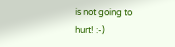is not going to hurt! :-)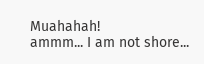Muahahah!
ammm... I am not shore...